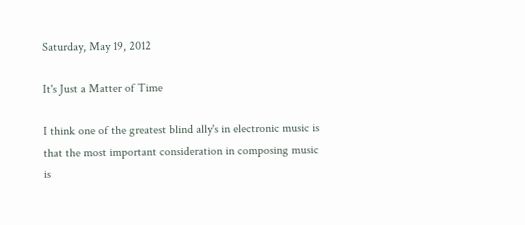Saturday, May 19, 2012

It's Just a Matter of Time

I think one of the greatest blind ally's in electronic music is that the most important consideration in composing music is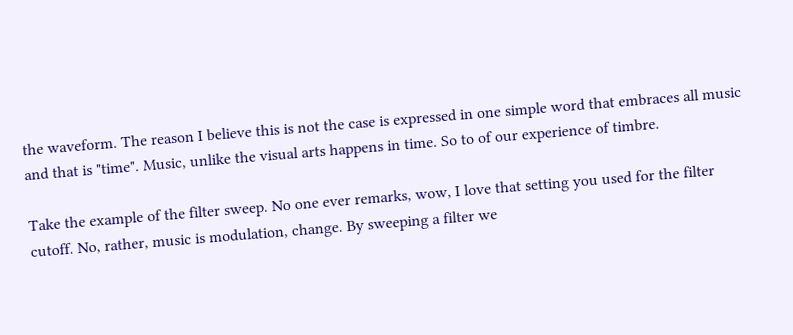the waveform. The reason I believe this is not the case is expressed in one simple word that embraces all music and that is "time". Music, unlike the visual arts happens in time. So to of our experience of timbre.

Take the example of the filter sweep. No one ever remarks, wow, I love that setting you used for the filter cutoff. No, rather, music is modulation, change. By sweeping a filter we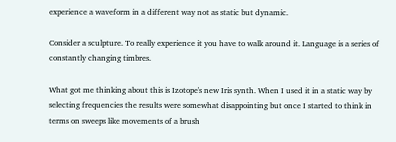experience a waveform in a different way not as static but dynamic.

Consider a sculpture. To really experience it you have to walk around it. Language is a series of constantly changing timbres.

What got me thinking about this is Izotope's new Iris synth. When I used it in a static way by selecting frequencies the results were somewhat disappointing but once I started to think in terms on sweeps like movements of a brush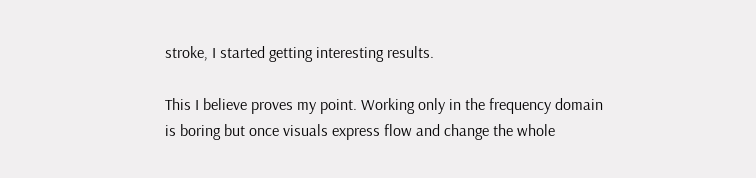stroke, I started getting interesting results.

This I believe proves my point. Working only in the frequency domain is boring but once visuals express flow and change the whole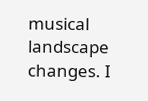musical landscape changes. I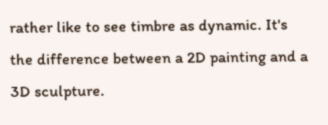rather like to see timbre as dynamic. It's the difference between a 2D painting and a 3D sculpture.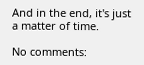And in the end, it's just a matter of time.

No comments: